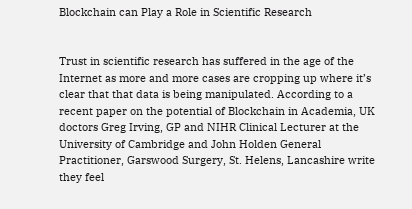Blockchain can Play a Role in Scientific Research


Trust in scientific research has suffered in the age of the Internet as more and more cases are cropping up where it’s clear that that data is being manipulated. According to a recent paper on the potential of Blockchain in Academia, UK doctors Greg Irving, GP and NIHR Clinical Lecturer at the University of Cambridge and John Holden General Practitioner, Garswood Surgery, St. Helens, Lancashire write they feel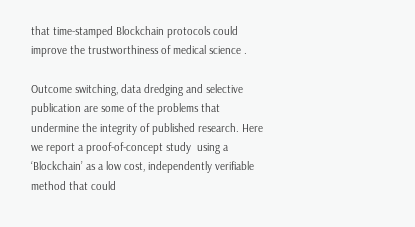that time-stamped Blockchain protocols could improve the trustworthiness of medical science .

Outcome switching, data dredging and selective publication are some of the problems that undermine the integrity of published research. Here we report a proof-of-concept study  using a ‘Blockchain’ as a low cost, independently verifiable method that could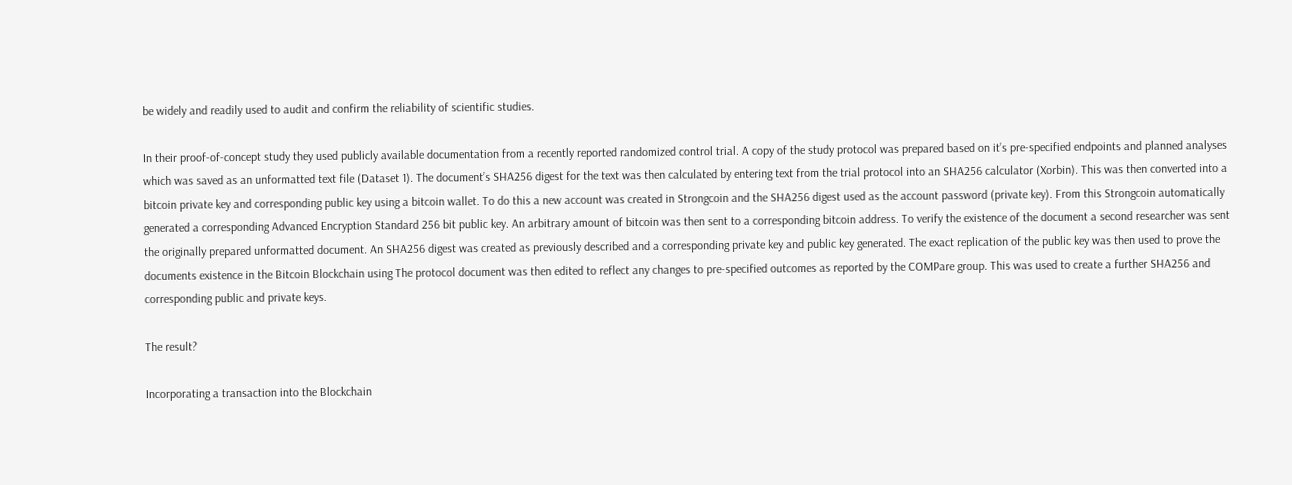be widely and readily used to audit and confirm the reliability of scientific studies.

In their proof-of-concept study they used publicly available documentation from a recently reported randomized control trial. A copy of the study protocol was prepared based on it’s pre-specified endpoints and planned analyses which was saved as an unformatted text file (Dataset 1). The document’s SHA256 digest for the text was then calculated by entering text from the trial protocol into an SHA256 calculator (Xorbin). This was then converted into a bitcoin private key and corresponding public key using a bitcoin wallet. To do this a new account was created in Strongcoin and the SHA256 digest used as the account password (private key). From this Strongcoin automatically generated a corresponding Advanced Encryption Standard 256 bit public key. An arbitrary amount of bitcoin was then sent to a corresponding bitcoin address. To verify the existence of the document a second researcher was sent the originally prepared unformatted document. An SHA256 digest was created as previously described and a corresponding private key and public key generated. The exact replication of the public key was then used to prove the documents existence in the Bitcoin Blockchain using The protocol document was then edited to reflect any changes to pre-specified outcomes as reported by the COMPare group. This was used to create a further SHA256 and corresponding public and private keys.

The result?

Incorporating a transaction into the Blockchain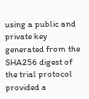using a public and private key generated from the SHA256 digest of the trial protocol provided a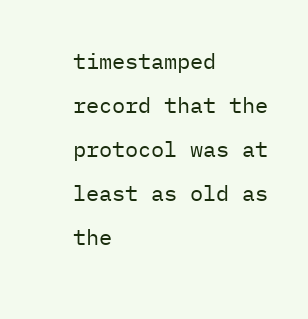timestamped record that the protocol was at least as old as the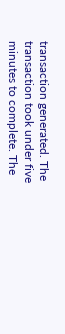transaction generated. The transaction took under five minutes to complete. The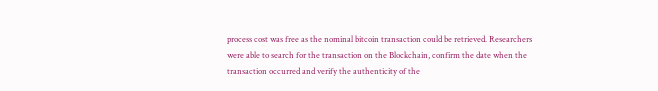process cost was free as the nominal bitcoin transaction could be retrieved. Researchers were able to search for the transaction on the Blockchain, confirm the date when the transaction occurred and verify the authenticity of the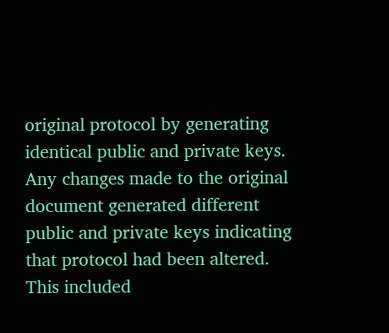original protocol by generating identical public and private keys. Any changes made to the original document generated different public and private keys indicating that protocol had been altered. This included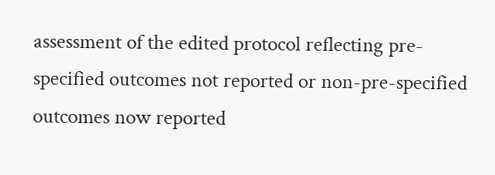assessment of the edited protocol reflecting pre-specified outcomes not reported or non-pre-specified outcomes now reported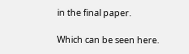in the final paper.

Which can be seen here.